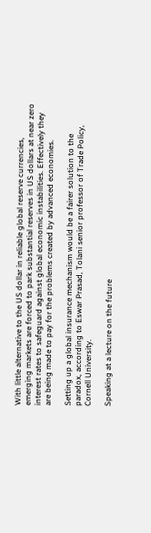With little alternative to the US dollar in reliable global reserve currencies, emerging markets are forced to park substantial reserves in US dollars at near zero interest rates to safeguard against global economic instabilities. Effectively they are being made to pay for the problems created by advanced economies.

Setting up a global insurance mechanism would be a fairer solution to the paradox, according to Eswar Prasad, Tolani senior professor of Trade Policy, Cornell University.

Speaking at a lecture on the future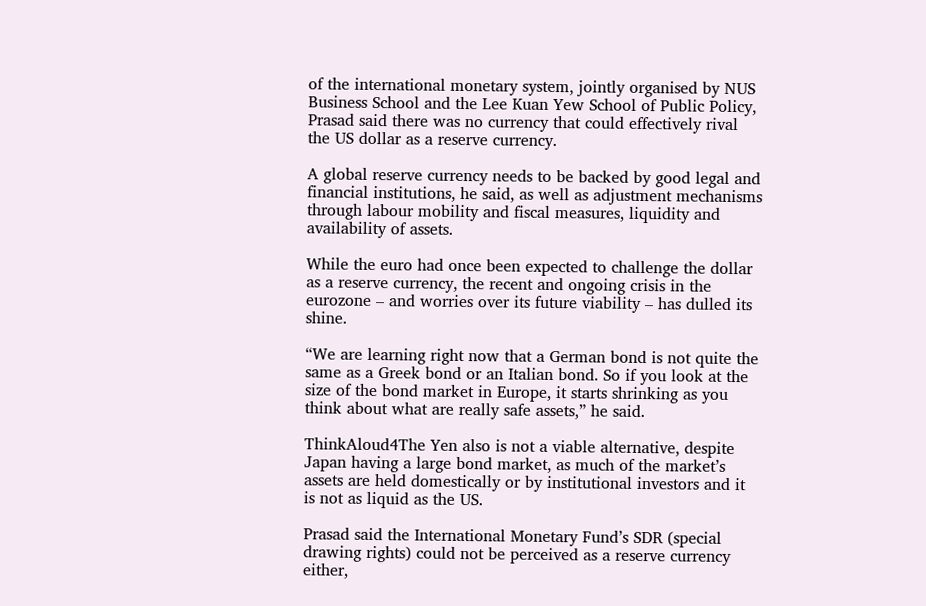of the international monetary system, jointly organised by NUS Business School and the Lee Kuan Yew School of Public Policy, Prasad said there was no currency that could effectively rival the US dollar as a reserve currency.

A global reserve currency needs to be backed by good legal and financial institutions, he said, as well as adjustment mechanisms through labour mobility and fiscal measures, liquidity and availability of assets.

While the euro had once been expected to challenge the dollar as a reserve currency, the recent and ongoing crisis in the eurozone – and worries over its future viability – has dulled its shine.

“We are learning right now that a German bond is not quite the same as a Greek bond or an Italian bond. So if you look at the size of the bond market in Europe, it starts shrinking as you think about what are really safe assets,” he said.

ThinkAloud4The Yen also is not a viable alternative, despite Japan having a large bond market, as much of the market’s assets are held domestically or by institutional investors and it is not as liquid as the US.

Prasad said the International Monetary Fund’s SDR (special drawing rights) could not be perceived as a reserve currency either,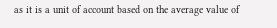as it is a unit of account based on the average value of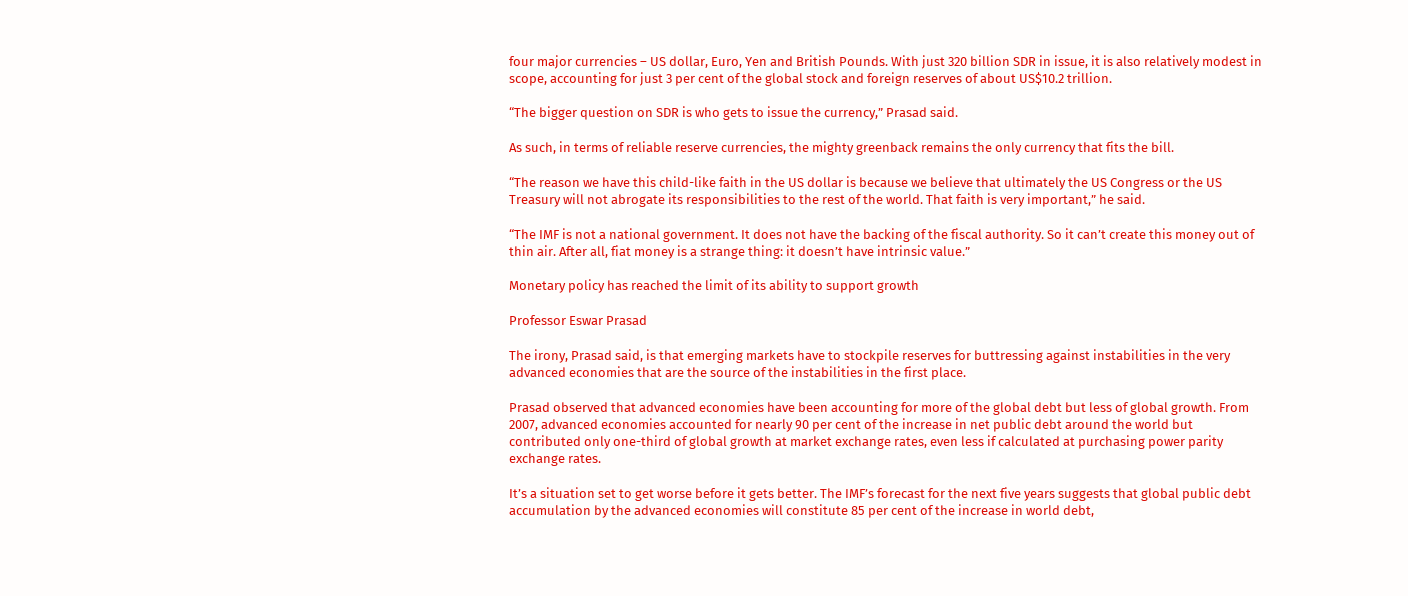four major currencies – US dollar, Euro, Yen and British Pounds. With just 320 billion SDR in issue, it is also relatively modest in scope, accounting for just 3 per cent of the global stock and foreign reserves of about US$10.2 trillion.

“The bigger question on SDR is who gets to issue the currency,” Prasad said.

As such, in terms of reliable reserve currencies, the mighty greenback remains the only currency that fits the bill.

“The reason we have this child-like faith in the US dollar is because we believe that ultimately the US Congress or the US Treasury will not abrogate its responsibilities to the rest of the world. That faith is very important,” he said.

“The IMF is not a national government. It does not have the backing of the fiscal authority. So it can’t create this money out of thin air. After all, fiat money is a strange thing: it doesn’t have intrinsic value.”

Monetary policy has reached the limit of its ability to support growth

Professor Eswar Prasad

The irony, Prasad said, is that emerging markets have to stockpile reserves for buttressing against instabilities in the very advanced economies that are the source of the instabilities in the first place.

Prasad observed that advanced economies have been accounting for more of the global debt but less of global growth. From 2007, advanced economies accounted for nearly 90 per cent of the increase in net public debt around the world but contributed only one-third of global growth at market exchange rates, even less if calculated at purchasing power parity exchange rates.

It’s a situation set to get worse before it gets better. The IMF’s forecast for the next five years suggests that global public debt accumulation by the advanced economies will constitute 85 per cent of the increase in world debt,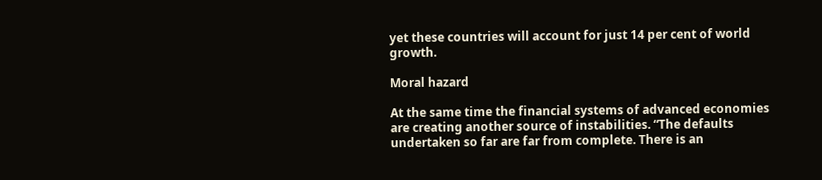yet these countries will account for just 14 per cent of world growth.

Moral hazard

At the same time the financial systems of advanced economies are creating another source of instabilities. “The defaults undertaken so far are far from complete. There is an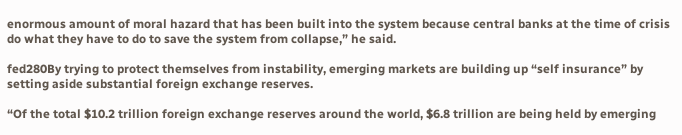enormous amount of moral hazard that has been built into the system because central banks at the time of crisis do what they have to do to save the system from collapse,” he said.

fed280By trying to protect themselves from instability, emerging markets are building up “self insurance” by setting aside substantial foreign exchange reserves.

“Of the total $10.2 trillion foreign exchange reserves around the world, $6.8 trillion are being held by emerging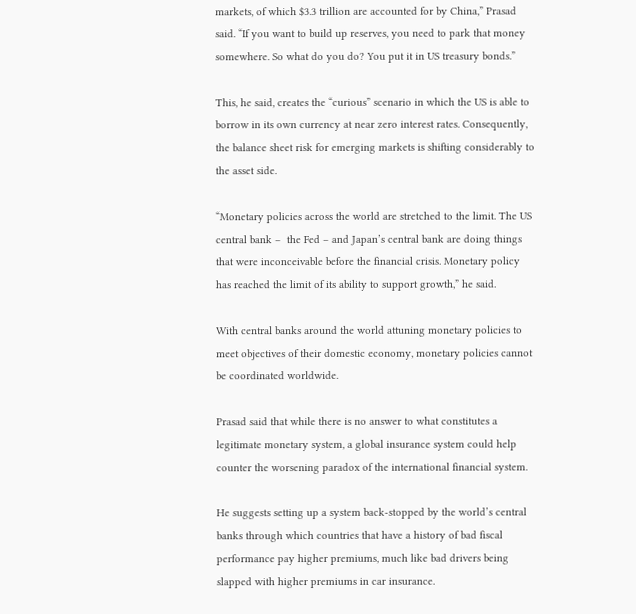markets, of which $3.3 trillion are accounted for by China,” Prasad said. “If you want to build up reserves, you need to park that money somewhere. So what do you do? You put it in US treasury bonds.”

This, he said, creates the “curious” scenario in which the US is able to borrow in its own currency at near zero interest rates. Consequently, the balance sheet risk for emerging markets is shifting considerably to the asset side.

“Monetary policies across the world are stretched to the limit. The US central bank –  the Fed – and Japan’s central bank are doing things that were inconceivable before the financial crisis. Monetary policy has reached the limit of its ability to support growth,” he said.

With central banks around the world attuning monetary policies to meet objectives of their domestic economy, monetary policies cannot be coordinated worldwide.

Prasad said that while there is no answer to what constitutes a legitimate monetary system, a global insurance system could help counter the worsening paradox of the international financial system.

He suggests setting up a system back-stopped by the world’s central banks through which countries that have a history of bad fiscal performance pay higher premiums, much like bad drivers being slapped with higher premiums in car insurance.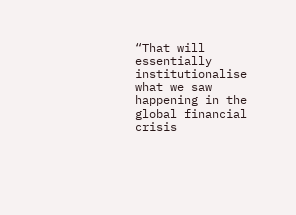“That will essentially institutionalise what we saw happening in the global financial crisis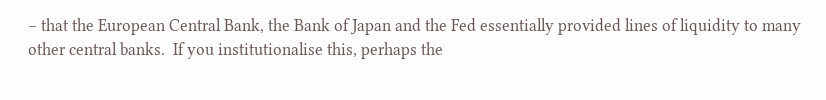– that the European Central Bank, the Bank of Japan and the Fed essentially provided lines of liquidity to many other central banks.  If you institutionalise this, perhaps the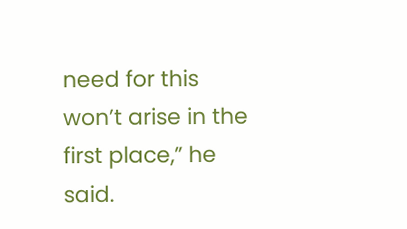need for this won’t arise in the first place,” he said.